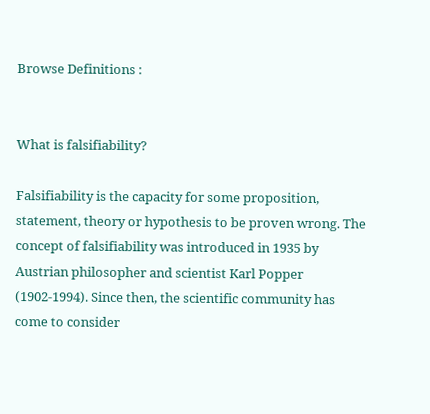Browse Definitions :


What is falsifiability?

Falsifiability is the capacity for some proposition, statement, theory or hypothesis to be proven wrong. The concept of falsifiability was introduced in 1935 by Austrian philosopher and scientist Karl Popper (1902-1994). Since then, the scientific community has come to consider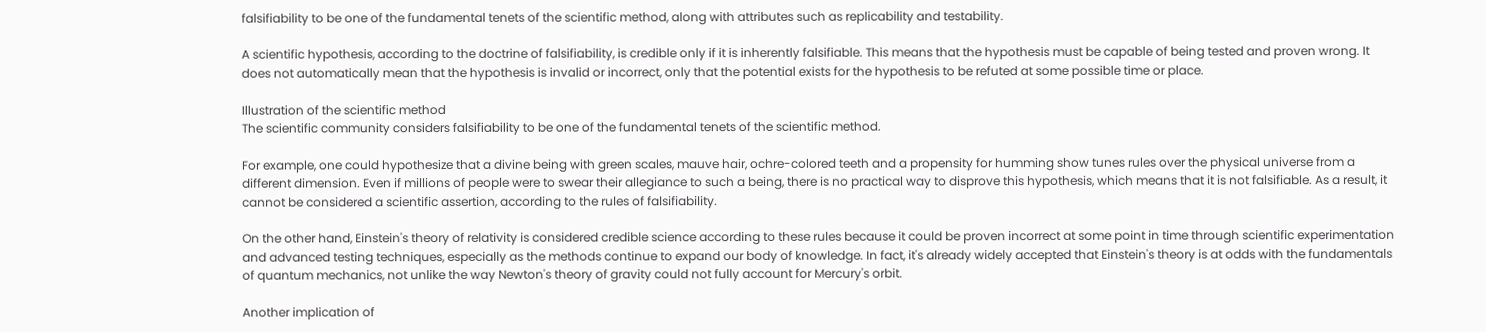falsifiability to be one of the fundamental tenets of the scientific method, along with attributes such as replicability and testability.

A scientific hypothesis, according to the doctrine of falsifiability, is credible only if it is inherently falsifiable. This means that the hypothesis must be capable of being tested and proven wrong. It does not automatically mean that the hypothesis is invalid or incorrect, only that the potential exists for the hypothesis to be refuted at some possible time or place.

Illustration of the scientific method
The scientific community considers falsifiability to be one of the fundamental tenets of the scientific method.

For example, one could hypothesize that a divine being with green scales, mauve hair, ochre-colored teeth and a propensity for humming show tunes rules over the physical universe from a different dimension. Even if millions of people were to swear their allegiance to such a being, there is no practical way to disprove this hypothesis, which means that it is not falsifiable. As a result, it cannot be considered a scientific assertion, according to the rules of falsifiability.

On the other hand, Einstein's theory of relativity is considered credible science according to these rules because it could be proven incorrect at some point in time through scientific experimentation and advanced testing techniques, especially as the methods continue to expand our body of knowledge. In fact, it's already widely accepted that Einstein's theory is at odds with the fundamentals of quantum mechanics, not unlike the way Newton's theory of gravity could not fully account for Mercury's orbit.

Another implication of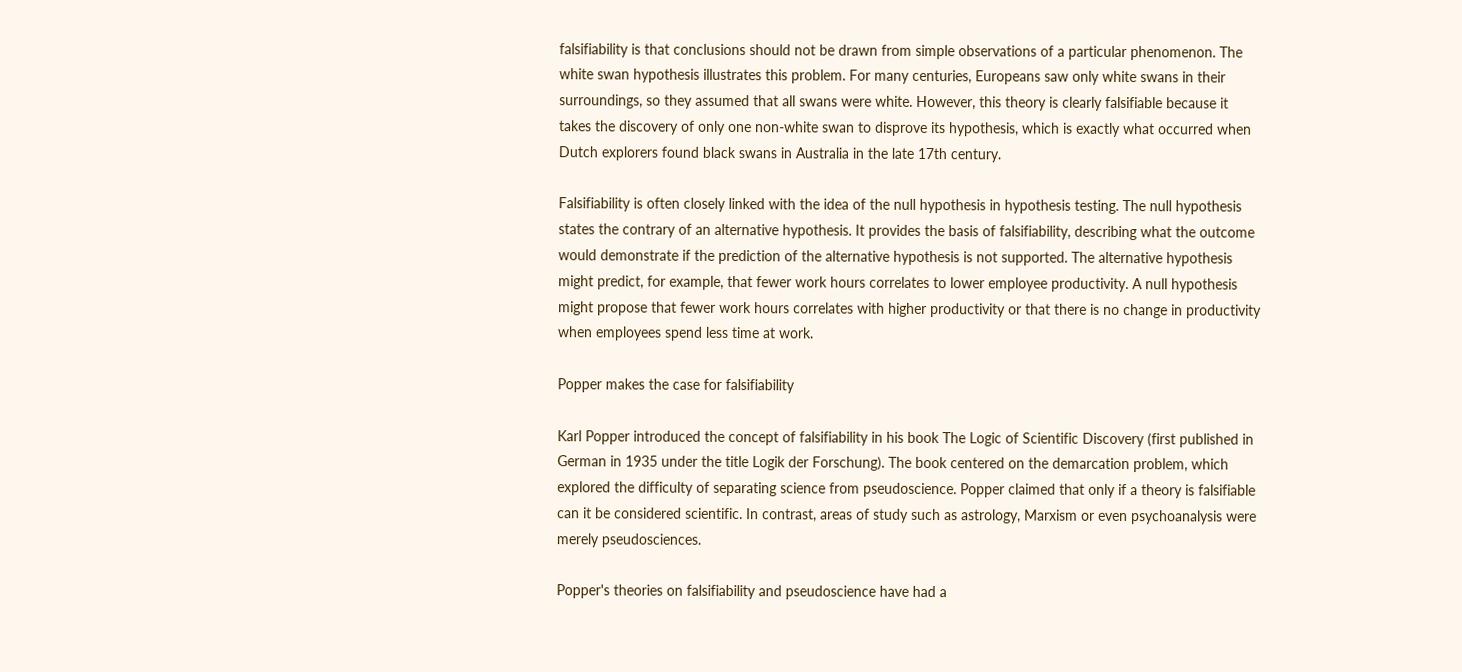falsifiability is that conclusions should not be drawn from simple observations of a particular phenomenon. The white swan hypothesis illustrates this problem. For many centuries, Europeans saw only white swans in their surroundings, so they assumed that all swans were white. However, this theory is clearly falsifiable because it takes the discovery of only one non-white swan to disprove its hypothesis, which is exactly what occurred when Dutch explorers found black swans in Australia in the late 17th century.

Falsifiability is often closely linked with the idea of the null hypothesis in hypothesis testing. The null hypothesis states the contrary of an alternative hypothesis. It provides the basis of falsifiability, describing what the outcome would demonstrate if the prediction of the alternative hypothesis is not supported. The alternative hypothesis might predict, for example, that fewer work hours correlates to lower employee productivity. A null hypothesis might propose that fewer work hours correlates with higher productivity or that there is no change in productivity when employees spend less time at work.

Popper makes the case for falsifiability

Karl Popper introduced the concept of falsifiability in his book The Logic of Scientific Discovery (first published in German in 1935 under the title Logik der Forschung). The book centered on the demarcation problem, which explored the difficulty of separating science from pseudoscience. Popper claimed that only if a theory is falsifiable can it be considered scientific. In contrast, areas of study such as astrology, Marxism or even psychoanalysis were merely pseudosciences.

Popper's theories on falsifiability and pseudoscience have had a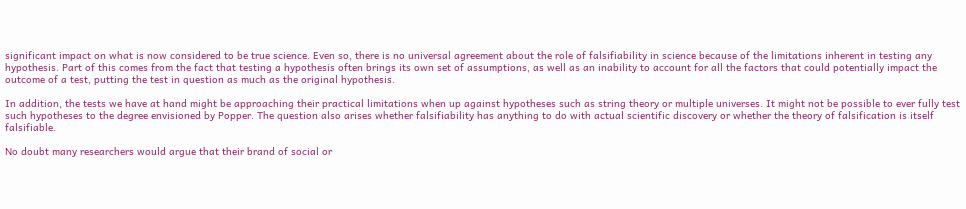significant impact on what is now considered to be true science. Even so, there is no universal agreement about the role of falsifiability in science because of the limitations inherent in testing any hypothesis. Part of this comes from the fact that testing a hypothesis often brings its own set of assumptions, as well as an inability to account for all the factors that could potentially impact the outcome of a test, putting the test in question as much as the original hypothesis.

In addition, the tests we have at hand might be approaching their practical limitations when up against hypotheses such as string theory or multiple universes. It might not be possible to ever fully test such hypotheses to the degree envisioned by Popper. The question also arises whether falsifiability has anything to do with actual scientific discovery or whether the theory of falsification is itself falsifiable.

No doubt many researchers would argue that their brand of social or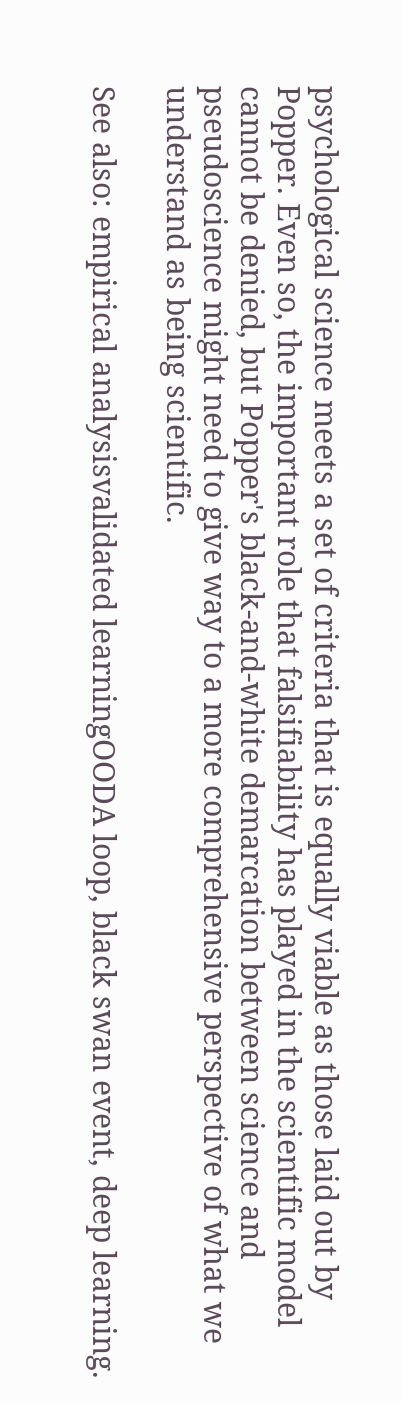psychological science meets a set of criteria that is equally viable as those laid out by Popper. Even so, the important role that falsifiability has played in the scientific model cannot be denied, but Popper's black-and-white demarcation between science and pseudoscience might need to give way to a more comprehensive perspective of what we understand as being scientific.

See also: empirical analysisvalidated learningOODA loop, black swan event, deep learning.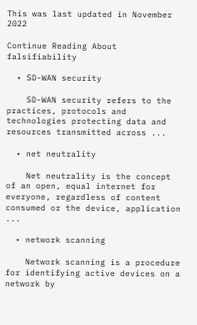This was last updated in November 2022

Continue Reading About falsifiability

  • SD-WAN security

    SD-WAN security refers to the practices, protocols and technologies protecting data and resources transmitted across ...

  • net neutrality

    Net neutrality is the concept of an open, equal internet for everyone, regardless of content consumed or the device, application ...

  • network scanning

    Network scanning is a procedure for identifying active devices on a network by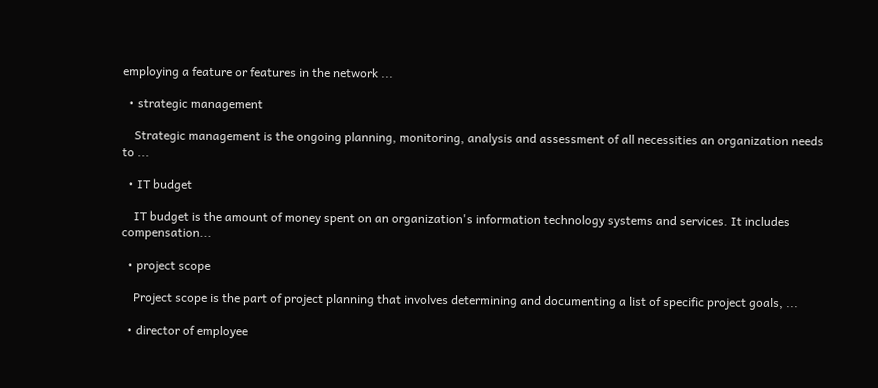employing a feature or features in the network ...

  • strategic management

    Strategic management is the ongoing planning, monitoring, analysis and assessment of all necessities an organization needs to ...

  • IT budget

    IT budget is the amount of money spent on an organization's information technology systems and services. It includes compensation...

  • project scope

    Project scope is the part of project planning that involves determining and documenting a list of specific project goals, ...

  • director of employee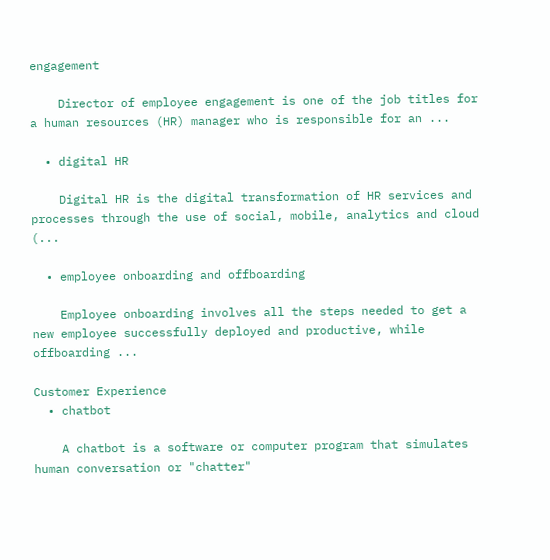engagement

    Director of employee engagement is one of the job titles for a human resources (HR) manager who is responsible for an ...

  • digital HR

    Digital HR is the digital transformation of HR services and processes through the use of social, mobile, analytics and cloud (...

  • employee onboarding and offboarding

    Employee onboarding involves all the steps needed to get a new employee successfully deployed and productive, while offboarding ...

Customer Experience
  • chatbot

    A chatbot is a software or computer program that simulates human conversation or "chatter"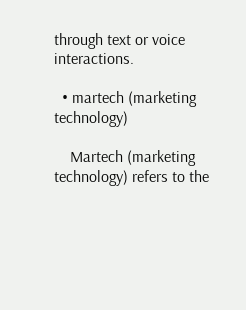through text or voice interactions.

  • martech (marketing technology)

    Martech (marketing technology) refers to the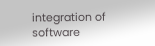integration of software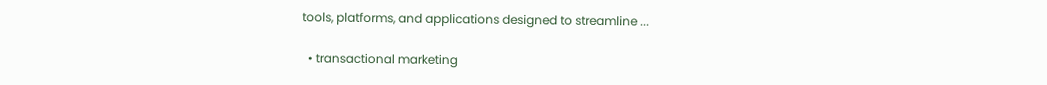tools, platforms, and applications designed to streamline ...

  • transactional marketing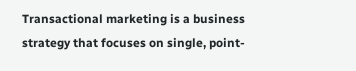Transactional marketing is a business strategy that focuses on single, point-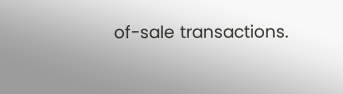of-sale transactions.